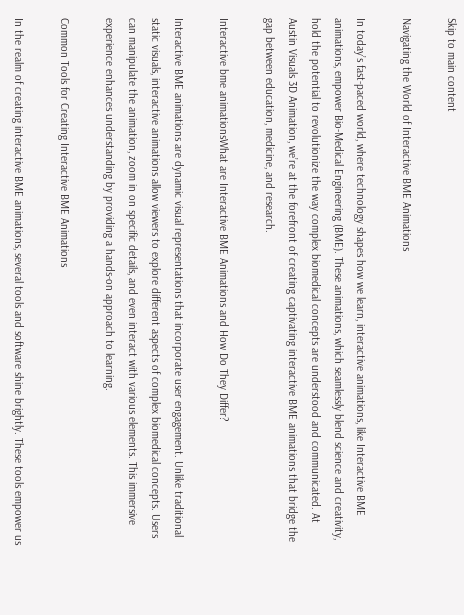Skip to main content

Navigating the World of Interactive BME Animations

In today’s fast-paced world, where technology shapes how we learn, interactive animations, like Interactive BME animations, empower Bio-Medical Engineering (BME). These animations, which seamlessly blend science and creativity, hold the potential to revolutionize the way complex biomedical concepts are understood and communicated. At Austin Visuals 3D Animation, we’re at the forefront of creating captivating interactive BME animations that bridge the gap between education, medicine, and research.

Interactive bme animationsWhat are Interactive BME Animations and How Do They Differ?

Interactive BME animations are dynamic visual representations that incorporate user engagement. Unlike traditional static visuals, interactive animations allow viewers to explore different aspects of complex biomedical concepts. Users can manipulate the animation, zoom in on specific details, and even interact with various elements. This immersive experience enhances understanding by providing a hands-on approach to learning.

Common Tools for Creating Interactive BME Animations

In the realm of creating interactive BME animations, several tools and software shine brightly. These tools empower us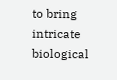to bring intricate biological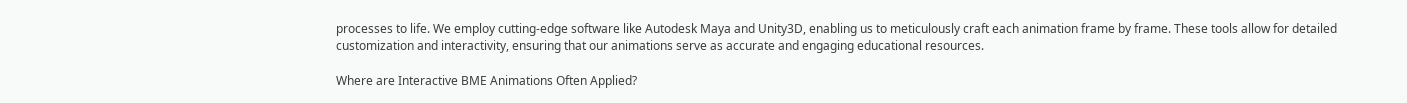processes to life. We employ cutting-edge software like Autodesk Maya and Unity3D, enabling us to meticulously craft each animation frame by frame. These tools allow for detailed customization and interactivity, ensuring that our animations serve as accurate and engaging educational resources.

Where are Interactive BME Animations Often Applied?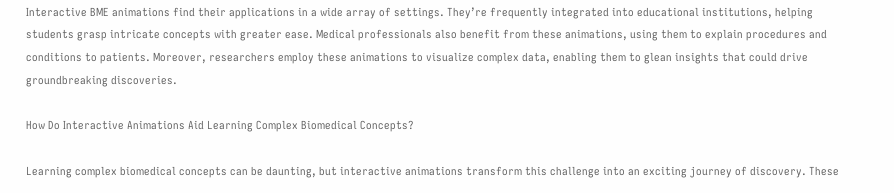Interactive BME animations find their applications in a wide array of settings. They’re frequently integrated into educational institutions, helping students grasp intricate concepts with greater ease. Medical professionals also benefit from these animations, using them to explain procedures and conditions to patients. Moreover, researchers employ these animations to visualize complex data, enabling them to glean insights that could drive groundbreaking discoveries.

How Do Interactive Animations Aid Learning Complex Biomedical Concepts?

Learning complex biomedical concepts can be daunting, but interactive animations transform this challenge into an exciting journey of discovery. These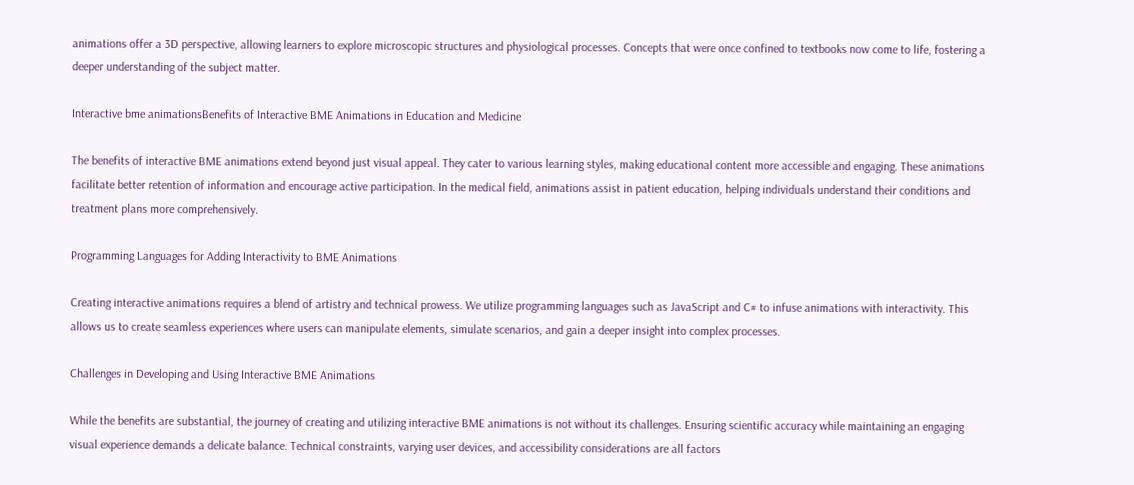animations offer a 3D perspective, allowing learners to explore microscopic structures and physiological processes. Concepts that were once confined to textbooks now come to life, fostering a deeper understanding of the subject matter.

Interactive bme animationsBenefits of Interactive BME Animations in Education and Medicine

The benefits of interactive BME animations extend beyond just visual appeal. They cater to various learning styles, making educational content more accessible and engaging. These animations facilitate better retention of information and encourage active participation. In the medical field, animations assist in patient education, helping individuals understand their conditions and treatment plans more comprehensively.

Programming Languages for Adding Interactivity to BME Animations

Creating interactive animations requires a blend of artistry and technical prowess. We utilize programming languages such as JavaScript and C# to infuse animations with interactivity. This allows us to create seamless experiences where users can manipulate elements, simulate scenarios, and gain a deeper insight into complex processes.

Challenges in Developing and Using Interactive BME Animations

While the benefits are substantial, the journey of creating and utilizing interactive BME animations is not without its challenges. Ensuring scientific accuracy while maintaining an engaging visual experience demands a delicate balance. Technical constraints, varying user devices, and accessibility considerations are all factors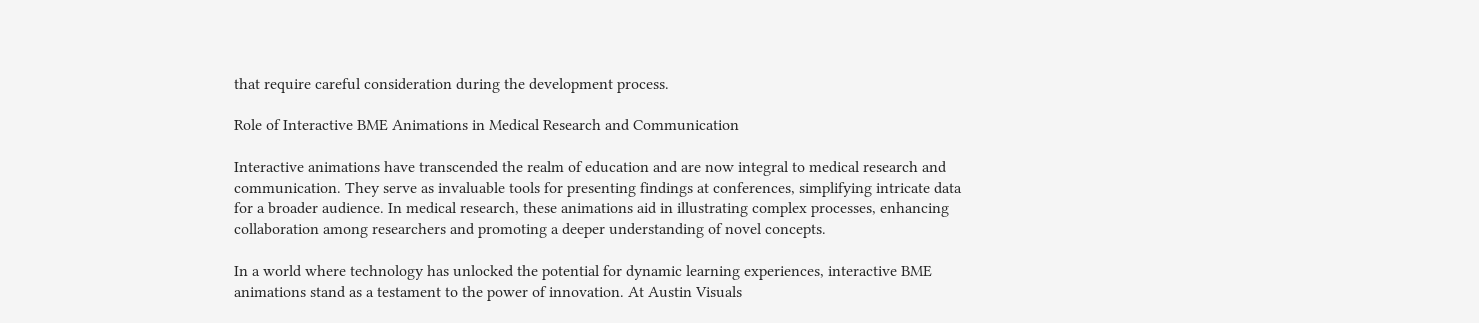that require careful consideration during the development process.

Role of Interactive BME Animations in Medical Research and Communication

Interactive animations have transcended the realm of education and are now integral to medical research and communication. They serve as invaluable tools for presenting findings at conferences, simplifying intricate data for a broader audience. In medical research, these animations aid in illustrating complex processes, enhancing collaboration among researchers and promoting a deeper understanding of novel concepts.

In a world where technology has unlocked the potential for dynamic learning experiences, interactive BME animations stand as a testament to the power of innovation. At Austin Visuals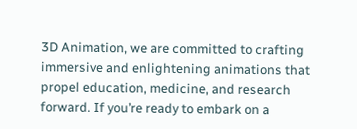3D Animation, we are committed to crafting immersive and enlightening animations that propel education, medicine, and research forward. If you’re ready to embark on a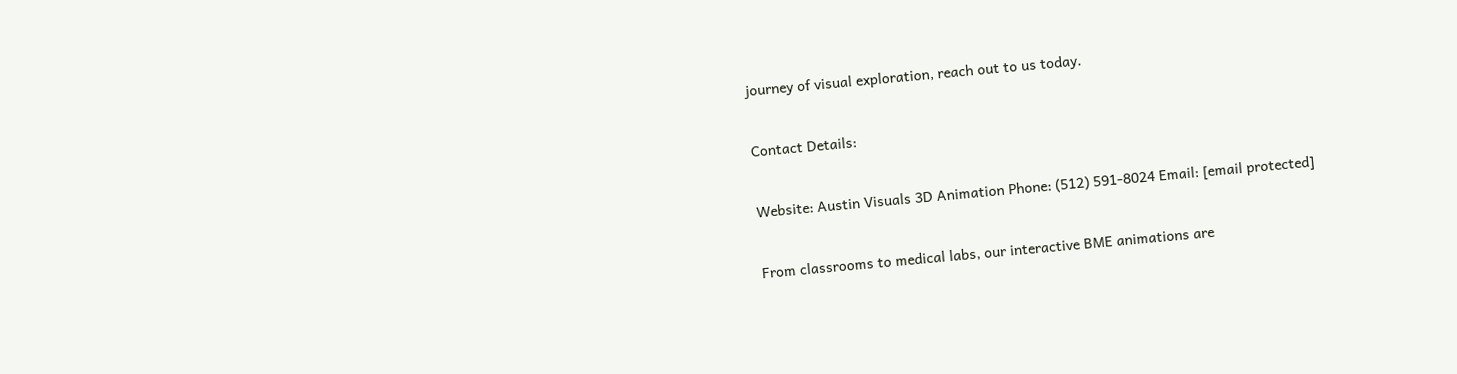journey of visual exploration, reach out to us today.

Contact Details:

Website: Austin Visuals 3D Animation Phone: (512) 591-8024 Email: [email protected]

From classrooms to medical labs, our interactive BME animations are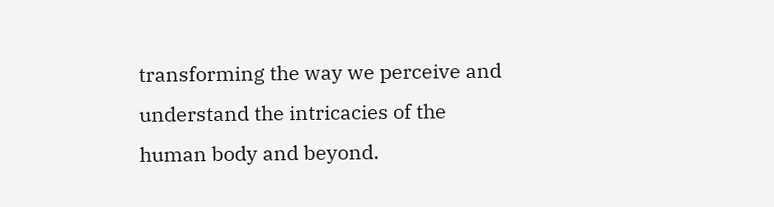transforming the way we perceive and understand the intricacies of the human body and beyond.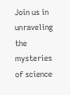Join us in unraveling the mysteries of science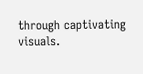through captivating visuals.